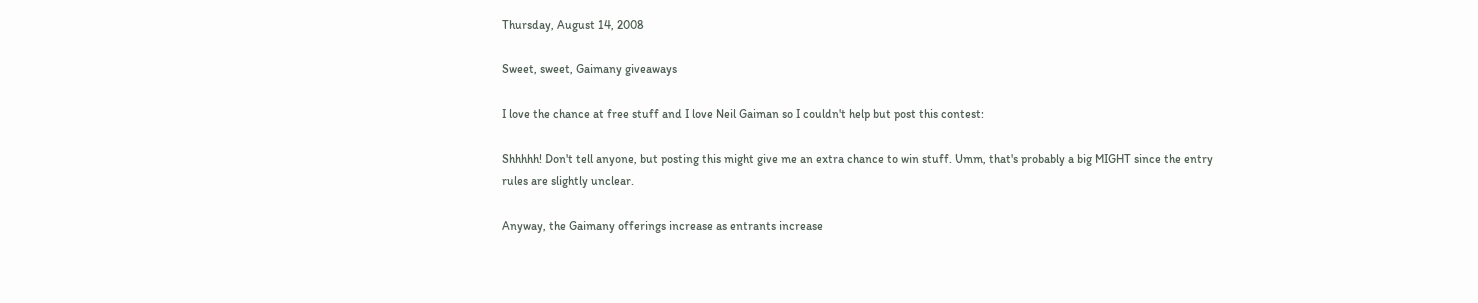Thursday, August 14, 2008

Sweet, sweet, Gaimany giveaways

I love the chance at free stuff and I love Neil Gaiman so I couldn't help but post this contest:

Shhhhh! Don't tell anyone, but posting this might give me an extra chance to win stuff. Umm, that's probably a big MIGHT since the entry rules are slightly unclear.

Anyway, the Gaimany offerings increase as entrants increase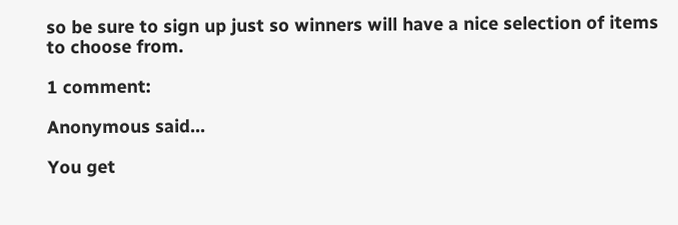so be sure to sign up just so winners will have a nice selection of items to choose from.

1 comment:

Anonymous said...

You get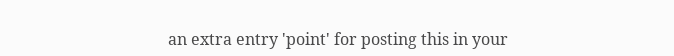an extra entry 'point' for posting this in your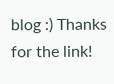blog :) Thanks for the link!